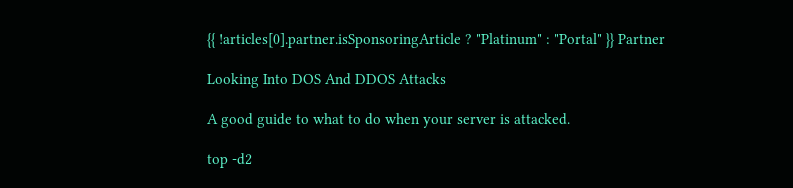{{ !articles[0].partner.isSponsoringArticle ? "Platinum" : "Portal" }} Partner

Looking Into DOS And DDOS Attacks

A good guide to what to do when your server is attacked.

top -d2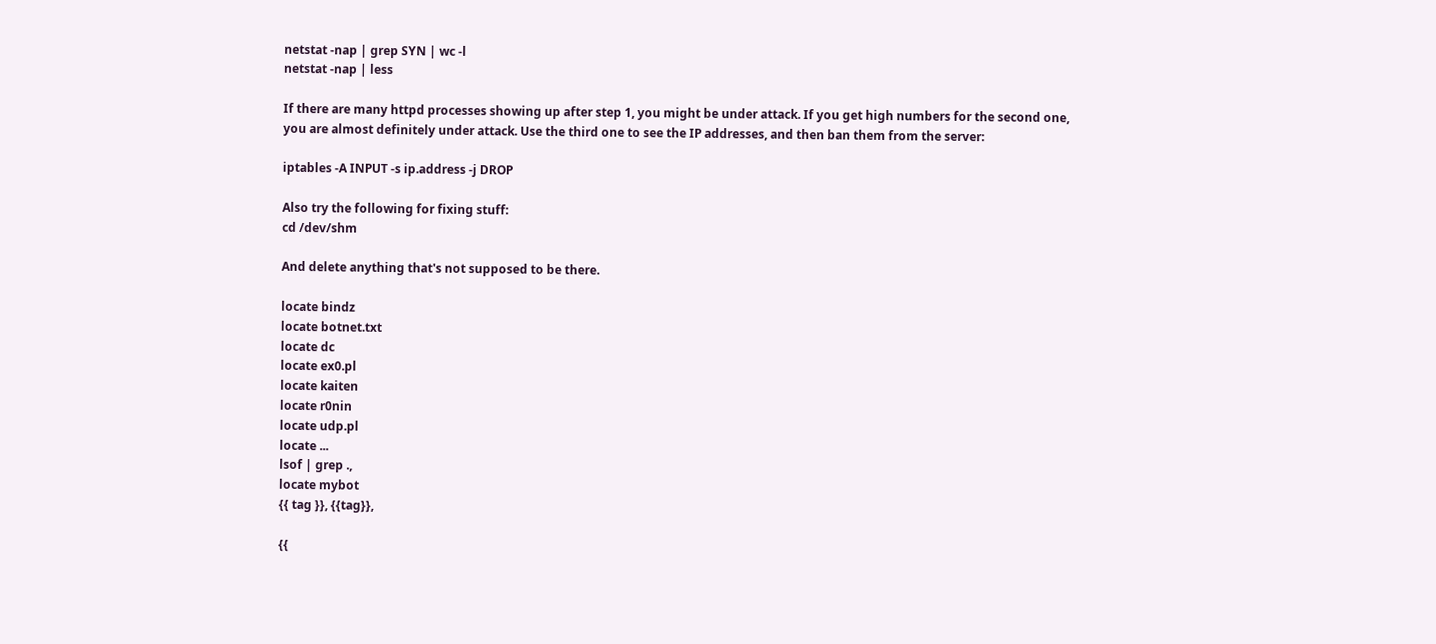netstat -nap | grep SYN | wc -l
netstat -nap | less

If there are many httpd processes showing up after step 1, you might be under attack. If you get high numbers for the second one, you are almost definitely under attack. Use the third one to see the IP addresses, and then ban them from the server:

iptables -A INPUT -s ip.address -j DROP

Also try the following for fixing stuff:
cd /dev/shm

And delete anything that's not supposed to be there.

locate bindz
locate botnet.txt
locate dc
locate ex0.pl
locate kaiten
locate r0nin
locate udp.pl
locate ...
lsof | grep .,
locate mybot
{{ tag }}, {{tag}},

{{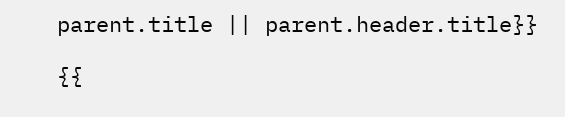parent.title || parent.header.title}}

{{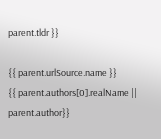parent.tldr }}

{{ parent.urlSource.name }}
{{ parent.authors[0].realName || parent.author}}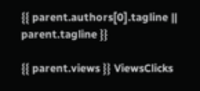{{ parent.authors[0].tagline || parent.tagline }}

{{ parent.views }} ViewsClicks